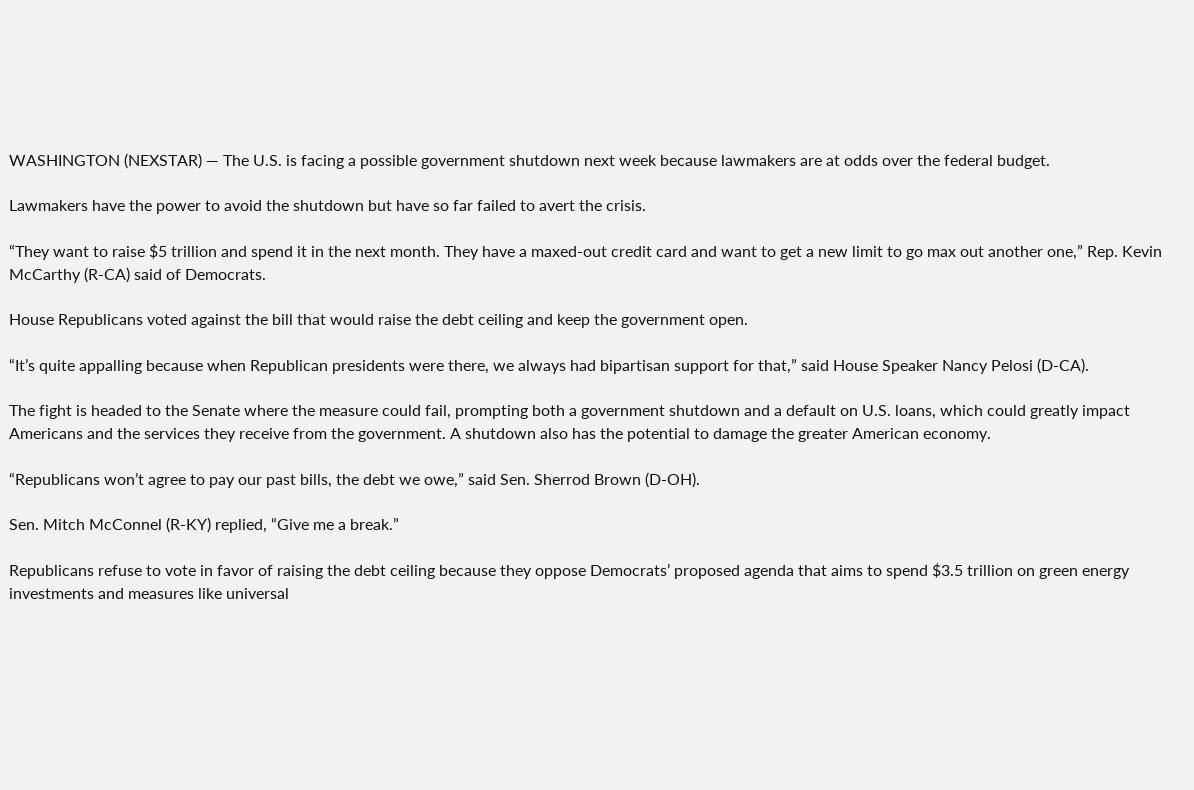WASHINGTON (NEXSTAR) — The U.S. is facing a possible government shutdown next week because lawmakers are at odds over the federal budget.

Lawmakers have the power to avoid the shutdown but have so far failed to avert the crisis.

“They want to raise $5 trillion and spend it in the next month. They have a maxed-out credit card and want to get a new limit to go max out another one,” Rep. Kevin McCarthy (R-CA) said of Democrats.

House Republicans voted against the bill that would raise the debt ceiling and keep the government open.

“It’s quite appalling because when Republican presidents were there, we always had bipartisan support for that,” said House Speaker Nancy Pelosi (D-CA).

The fight is headed to the Senate where the measure could fail, prompting both a government shutdown and a default on U.S. loans, which could greatly impact Americans and the services they receive from the government. A shutdown also has the potential to damage the greater American economy.

“Republicans won’t agree to pay our past bills, the debt we owe,” said Sen. Sherrod Brown (D-OH).

Sen. Mitch McConnel (R-KY) replied, “Give me a break.”

Republicans refuse to vote in favor of raising the debt ceiling because they oppose Democrats’ proposed agenda that aims to spend $3.5 trillion on green energy investments and measures like universal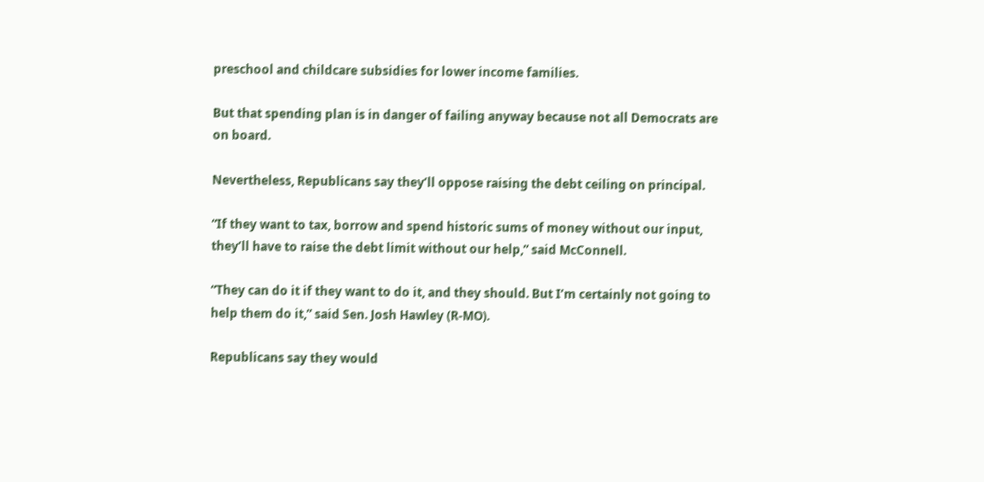preschool and childcare subsidies for lower income families.

But that spending plan is in danger of failing anyway because not all Democrats are on board.

Nevertheless, Republicans say they’ll oppose raising the debt ceiling on principal.

“If they want to tax, borrow and spend historic sums of money without our input, they’ll have to raise the debt limit without our help,” said McConnell.

“They can do it if they want to do it, and they should. But I’m certainly not going to help them do it,” said Sen. Josh Hawley (R-MO).

Republicans say they would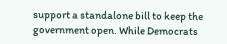support a standalone bill to keep the government open. While Democrats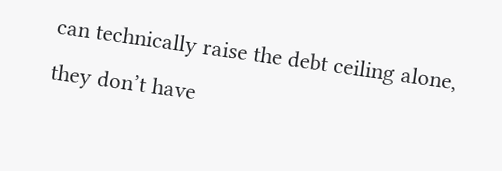can technically raise the debt ceiling alone, they don’t have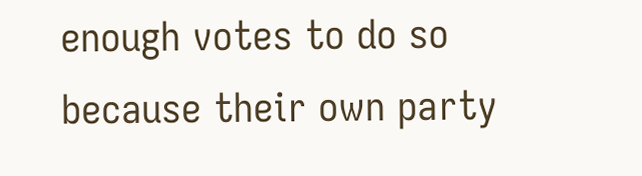enough votes to do so because their own party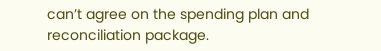can’t agree on the spending plan and reconciliation package.